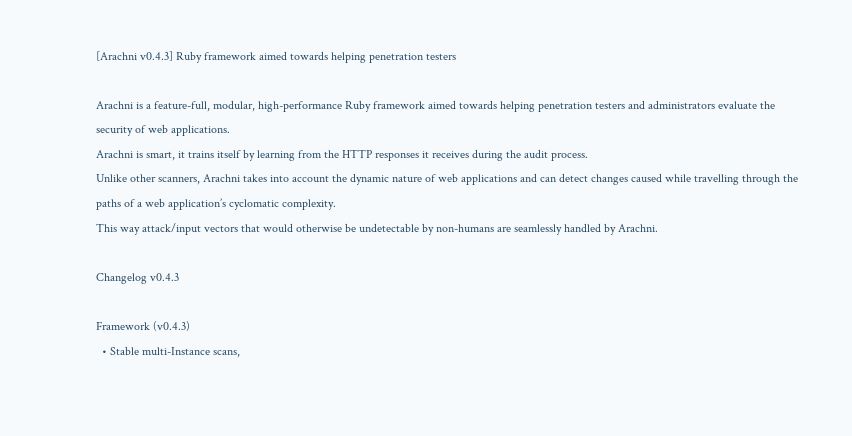[Arachni v0.4.3] Ruby framework aimed towards helping penetration testers

Arachni is a feature-full, modular, high-performance Ruby framework aimed towards helping penetration testers and administrators evaluate the security of web applications.
Arachni is smart, it trains itself by learning from the HTTP responses it receives during the audit process.
Unlike other scanners, Arachni takes into account the dynamic nature of web applications and can detect changes caused while travelling through the paths of a web application’s cyclomatic complexity.
This way attack/input vectors that would otherwise be undetectable by non-humans are seamlessly handled by Arachni.

Changelog v0.4.3

Framework (v0.4.3)
  • Stable multi-Instance scans,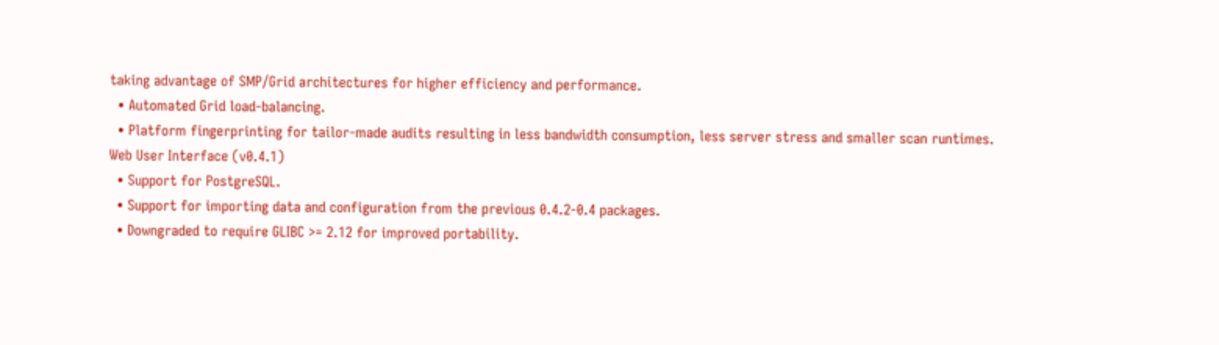taking advantage of SMP/Grid architectures for higher efficiency and performance.
  • Automated Grid load-balancing.
  • Platform fingerprinting for tailor-made audits resulting in less bandwidth consumption, less server stress and smaller scan runtimes.
Web User Interface (v0.4.1)
  • Support for PostgreSQL.
  • Support for importing data and configuration from the previous 0.4.2-0.4 packages.
  • Downgraded to require GLIBC >= 2.12 for improved portability.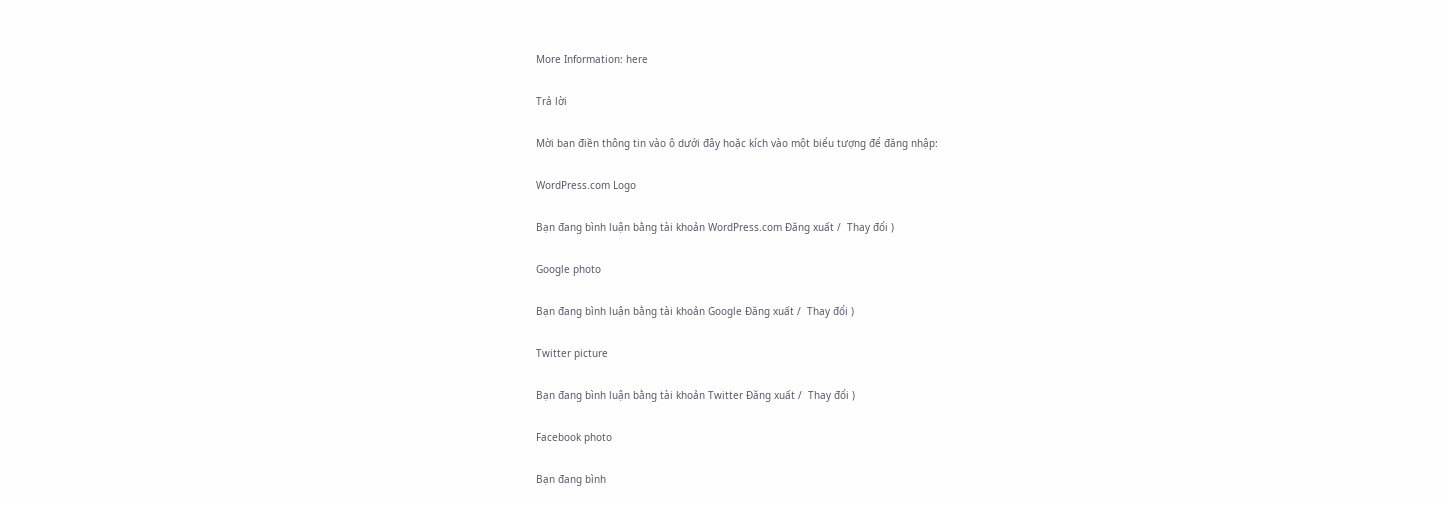More Information: here

Trả lời

Mời bạn điền thông tin vào ô dưới đây hoặc kích vào một biểu tượng để đăng nhập:

WordPress.com Logo

Bạn đang bình luận bằng tài khoản WordPress.com Đăng xuất /  Thay đổi )

Google photo

Bạn đang bình luận bằng tài khoản Google Đăng xuất /  Thay đổi )

Twitter picture

Bạn đang bình luận bằng tài khoản Twitter Đăng xuất /  Thay đổi )

Facebook photo

Bạn đang bình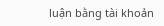luận bằng tài khoản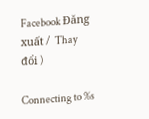Facebook Đăng xuất /  Thay đổi )

Connecting to %s